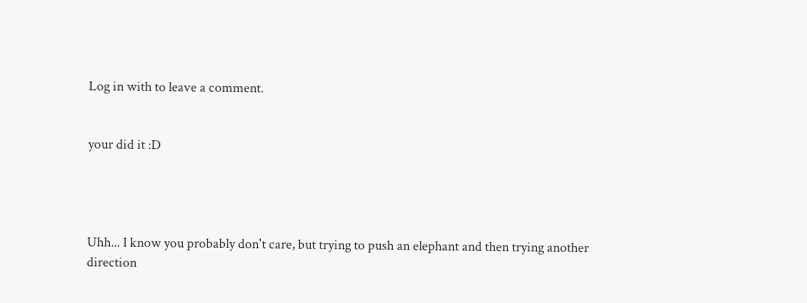Log in with to leave a comment.


your did it :D




Uhh... I know you probably don't care, but trying to push an elephant and then trying another direction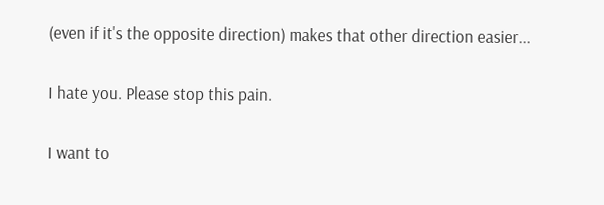(even if it's the opposite direction) makes that other direction easier...


I hate you. Please stop this pain.


I want to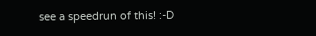see a speedrun of this! :-D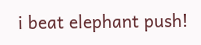i beat elephant push!